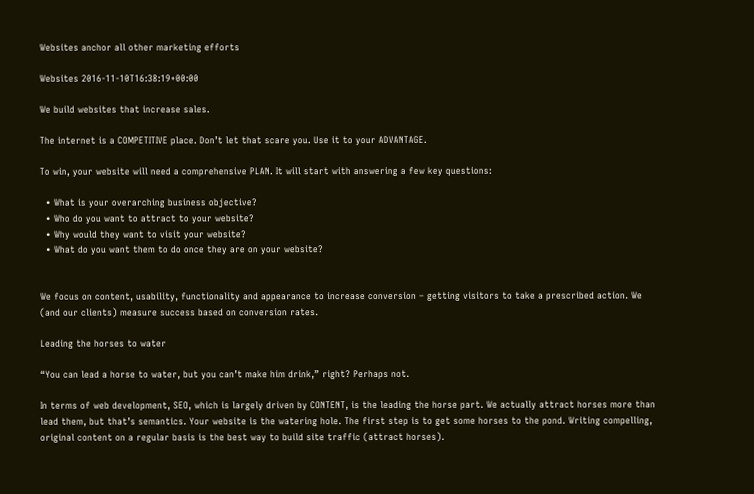Websites anchor all other marketing efforts

Websites 2016-11-10T16:38:19+00:00

We build websites that increase sales.

The internet is a COMPETITIVE place. Don’t let that scare you. Use it to your ADVANTAGE.

To win, your website will need a comprehensive PLAN. It will start with answering a few key questions:

  • What is your overarching business objective?
  • Who do you want to attract to your website?
  • Why would they want to visit your website?
  • What do you want them to do once they are on your website?


We focus on content, usability, functionality and appearance to increase conversion – getting visitors to take a prescribed action. We (and our clients) measure success based on conversion rates.

Leading the horses to water

“You can lead a horse to water, but you can’t make him drink,” right? Perhaps not.

In terms of web development, SEO, which is largely driven by CONTENT, is the leading the horse part. We actually attract horses more than lead them, but that’s semantics. Your website is the watering hole. The first step is to get some horses to the pond. Writing compelling, original content on a regular basis is the best way to build site traffic (attract horses).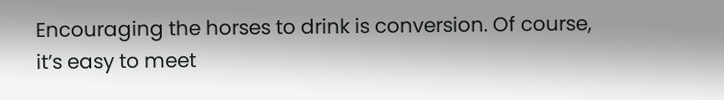Encouraging the horses to drink is conversion. Of course, it’s easy to meet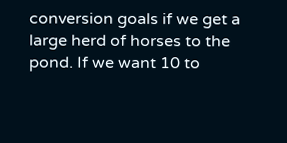conversion goals if we get a large herd of horses to the pond. If we want 10 to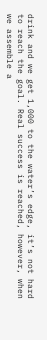drink and we get 1,000 to the water’s edge, it’s not hard to reach the goal. Real success is reached, however, when we assemble a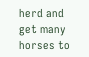herd and get many horses to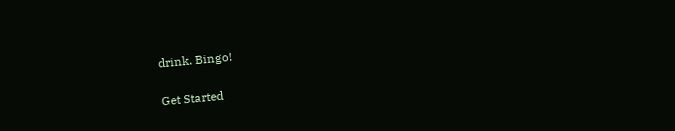drink. Bingo!

Get Started